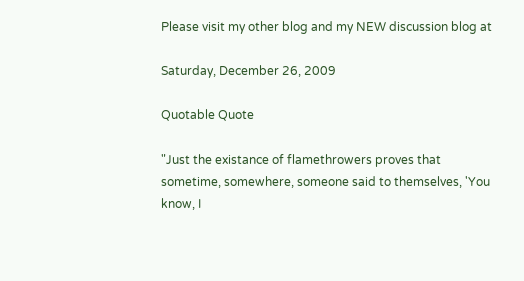Please visit my other blog and my NEW discussion blog at

Saturday, December 26, 2009

Quotable Quote

"Just the existance of flamethrowers proves that sometime, somewhere, someone said to themselves, 'You know, I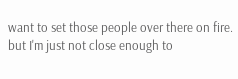want to set those people over there on fire. but I'm just not close enough to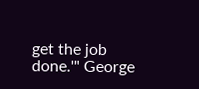get the job done.'" George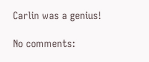Carlin was a genius!

No comments: